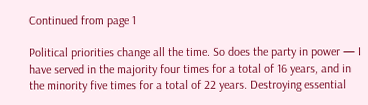Continued from page 1

Political priorities change all the time. So does the party in power — I have served in the majority four times for a total of 16 years, and in the minority five times for a total of 22 years. Destroying essential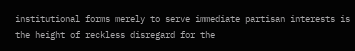institutional forms merely to serve immediate partisan interests is the height of reckless disregard for the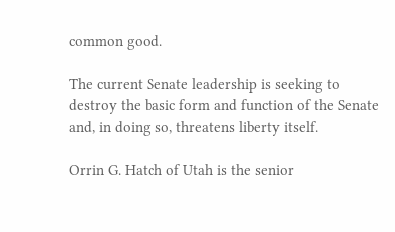common good.

The current Senate leadership is seeking to destroy the basic form and function of the Senate and, in doing so, threatens liberty itself.

Orrin G. Hatch of Utah is the senior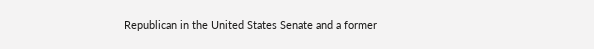Republican in the United States Senate and a former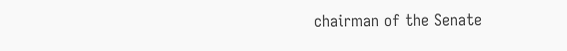chairman of the Senate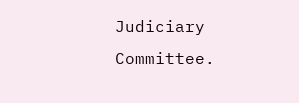Judiciary Committee.